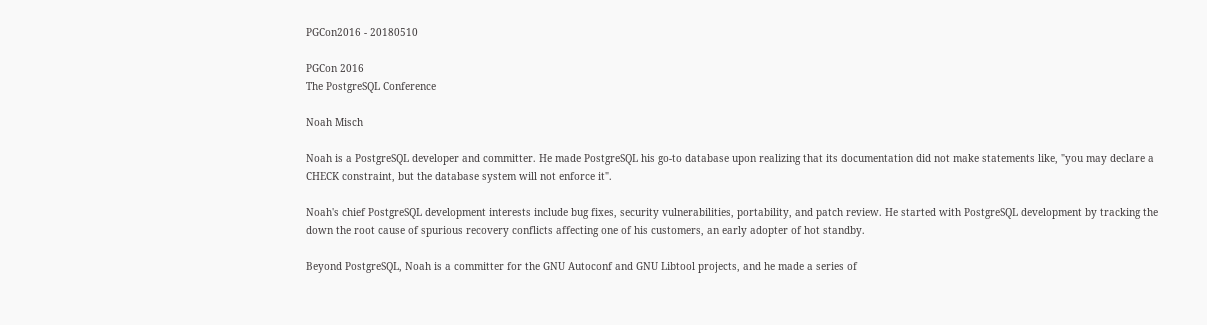PGCon2016 - 20180510

PGCon 2016
The PostgreSQL Conference

Noah Misch

Noah is a PostgreSQL developer and committer. He made PostgreSQL his go-to database upon realizing that its documentation did not make statements like, "you may declare a CHECK constraint, but the database system will not enforce it".

Noah's chief PostgreSQL development interests include bug fixes, security vulnerabilities, portability, and patch review. He started with PostgreSQL development by tracking the down the root cause of spurious recovery conflicts affecting one of his customers, an early adopter of hot standby.

Beyond PostgreSQL, Noah is a committer for the GNU Autoconf and GNU Libtool projects, and he made a series of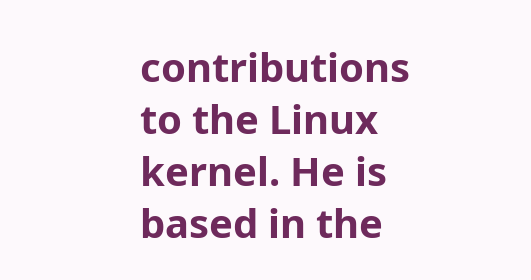contributions to the Linux kernel. He is based in the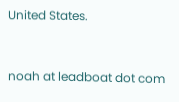United States.


noah at leadboat dot com